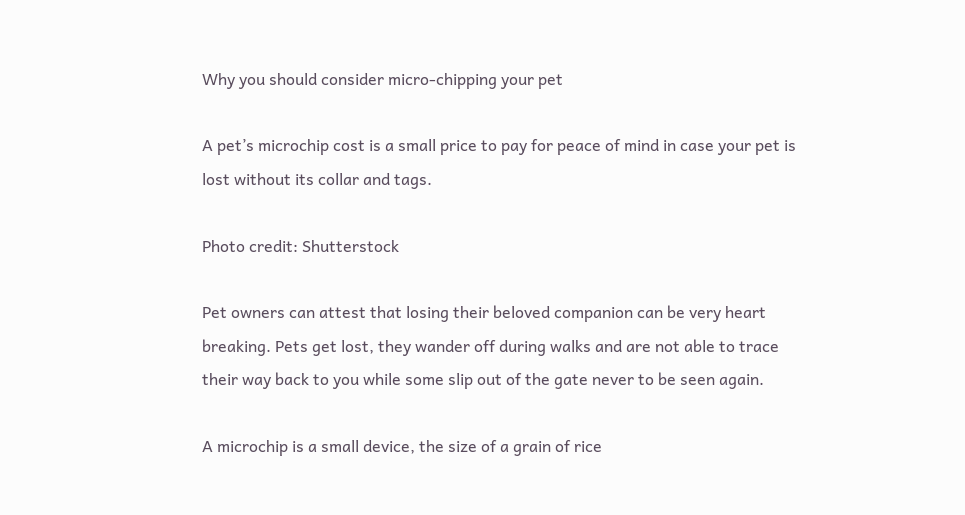Why you should consider micro-chipping your pet

A pet’s microchip cost is a small price to pay for peace of mind in case your pet is lost without its collar and tags.

Photo credit: Shutterstock

Pet owners can attest that losing their beloved companion can be very heart breaking. Pets get lost, they wander off during walks and are not able to trace their way back to you while some slip out of the gate never to be seen again.

A microchip is a small device, the size of a grain of rice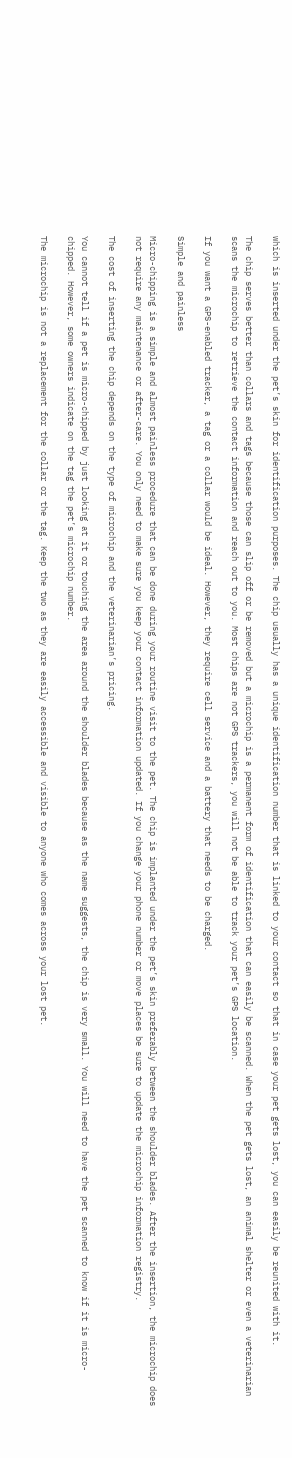which is inserted under the pet’s skin for identification purposes. The chip usually has a unique identification number that is linked to your contact so that in case your pet gets lost, you can easily be reunited with it.

The chip serves better than collars and tags because those can slip off or be removed but a microchip is a permanent form of identification that can easily be scanned. When the pet gets lost, an animal shelter or even a veterinarian scans the microchip to retrieve the contact information and reach out to you. Most chips are not GPS trackers, you will not be able to track your pet’s GPS location.

If you want a GPS-enabled tracker, a tag or a collar would be ideal. However, they require cell service and a battery that needs to be charged.

Simple and painless

Micro-chipping is a simple and almost painless procedure that can be done during your routine visit to the pet. The chip is implanted under the pet’s skin preferably between the shoulder blades. After the insertion, the microchip does not require any maintenance or after-care. You only need to make sure you keep your contact information updated. If you change your phone number or move places be sure to update the microchip information registry.

The cost of inserting the chip depends on the type of microchip and the veterinarian’s pricing.

You cannot tell if a pet is micro-chipped by just looking at it or touching the area around the shoulder blades because as the name suggests, the chip is very small. You will need to have the pet scanned to know if it is micro-chipped. However, some owners indicate on the tag the pet’s microchip number.

The microchip is not a replacement for the collar or the tag. Keep the two as they are easily accessible and visible to anyone who comes across your lost pet.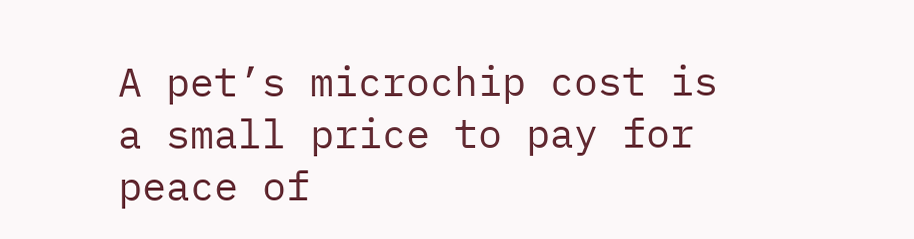A pet’s microchip cost is a small price to pay for peace of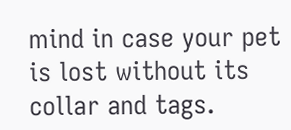mind in case your pet is lost without its collar and tags.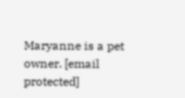Maryanne is a pet owner. [email protected]